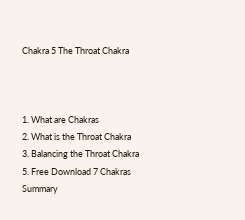Chakra 5 The Throat Chakra



1. What are Chakras
2. What is the Throat Chakra
3. Balancing the Throat Chakra
5. Free Download 7 Chakras Summary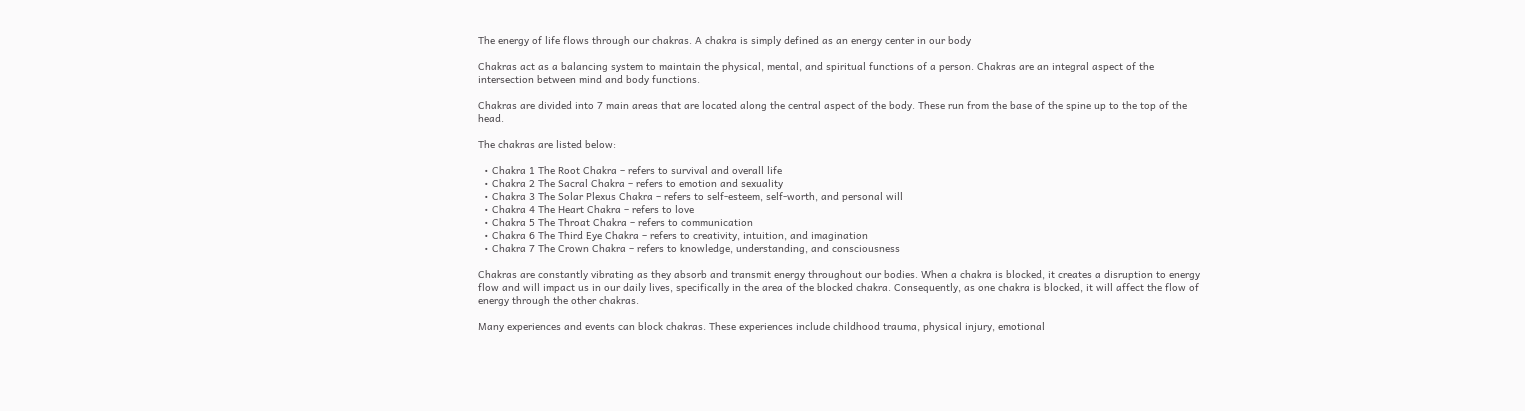The energy of life flows through our chakras. A chakra is simply defined as an energy center in our body

Chakras act as a balancing system to maintain the physical, mental, and spiritual functions of a person. Chakras are an integral aspect of the intersection between mind and body functions.

Chakras are divided into 7 main areas that are located along the central aspect of the body. These run from the base of the spine up to the top of the head.

The chakras are listed below:

  • Chakra 1 The Root Chakra – refers to survival and overall life
  • Chakra 2 The Sacral Chakra – refers to emotion and sexuality
  • Chakra 3 The Solar Plexus Chakra – refers to self-esteem, self-worth, and personal will
  • Chakra 4 The Heart Chakra – refers to love
  • Chakra 5 The Throat Chakra – refers to communication
  • Chakra 6 The Third Eye Chakra – refers to creativity, intuition, and imagination
  • Chakra 7 The Crown Chakra – refers to knowledge, understanding, and consciousness

Chakras are constantly vibrating as they absorb and transmit energy throughout our bodies. When a chakra is blocked, it creates a disruption to energy flow and will impact us in our daily lives, specifically in the area of the blocked chakra. Consequently, as one chakra is blocked, it will affect the flow of energy through the other chakras.

Many experiences and events can block chakras. These experiences include childhood trauma, physical injury, emotional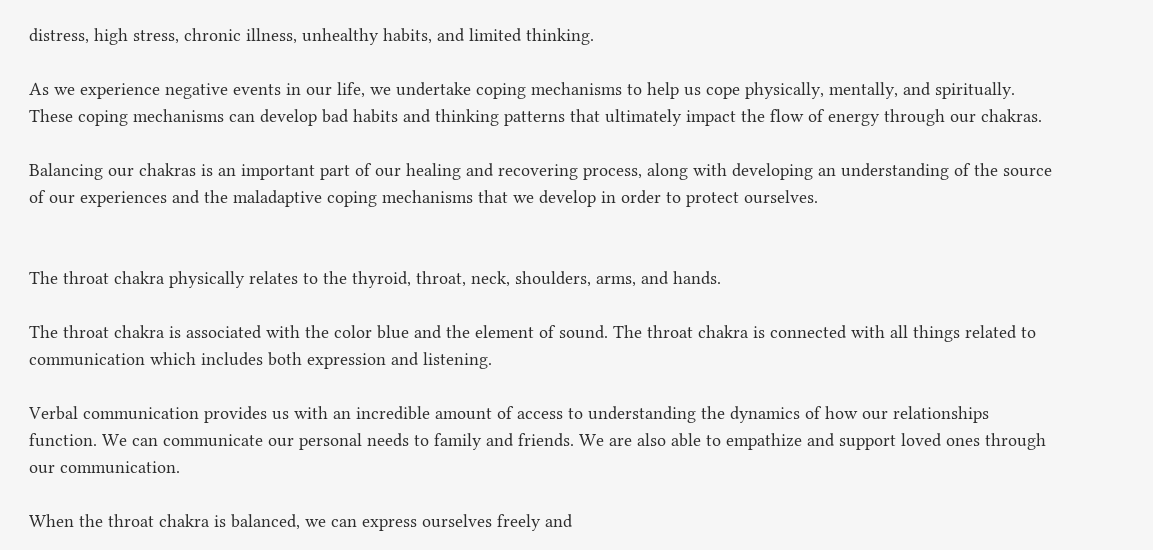distress, high stress, chronic illness, unhealthy habits, and limited thinking.

As we experience negative events in our life, we undertake coping mechanisms to help us cope physically, mentally, and spiritually. These coping mechanisms can develop bad habits and thinking patterns that ultimately impact the flow of energy through our chakras.

Balancing our chakras is an important part of our healing and recovering process, along with developing an understanding of the source of our experiences and the maladaptive coping mechanisms that we develop in order to protect ourselves.


The throat chakra physically relates to the thyroid, throat, neck, shoulders, arms, and hands.

The throat chakra is associated with the color blue and the element of sound. The throat chakra is connected with all things related to communication which includes both expression and listening.

Verbal communication provides us with an incredible amount of access to understanding the dynamics of how our relationships function. We can communicate our personal needs to family and friends. We are also able to empathize and support loved ones through our communication.

When the throat chakra is balanced, we can express ourselves freely and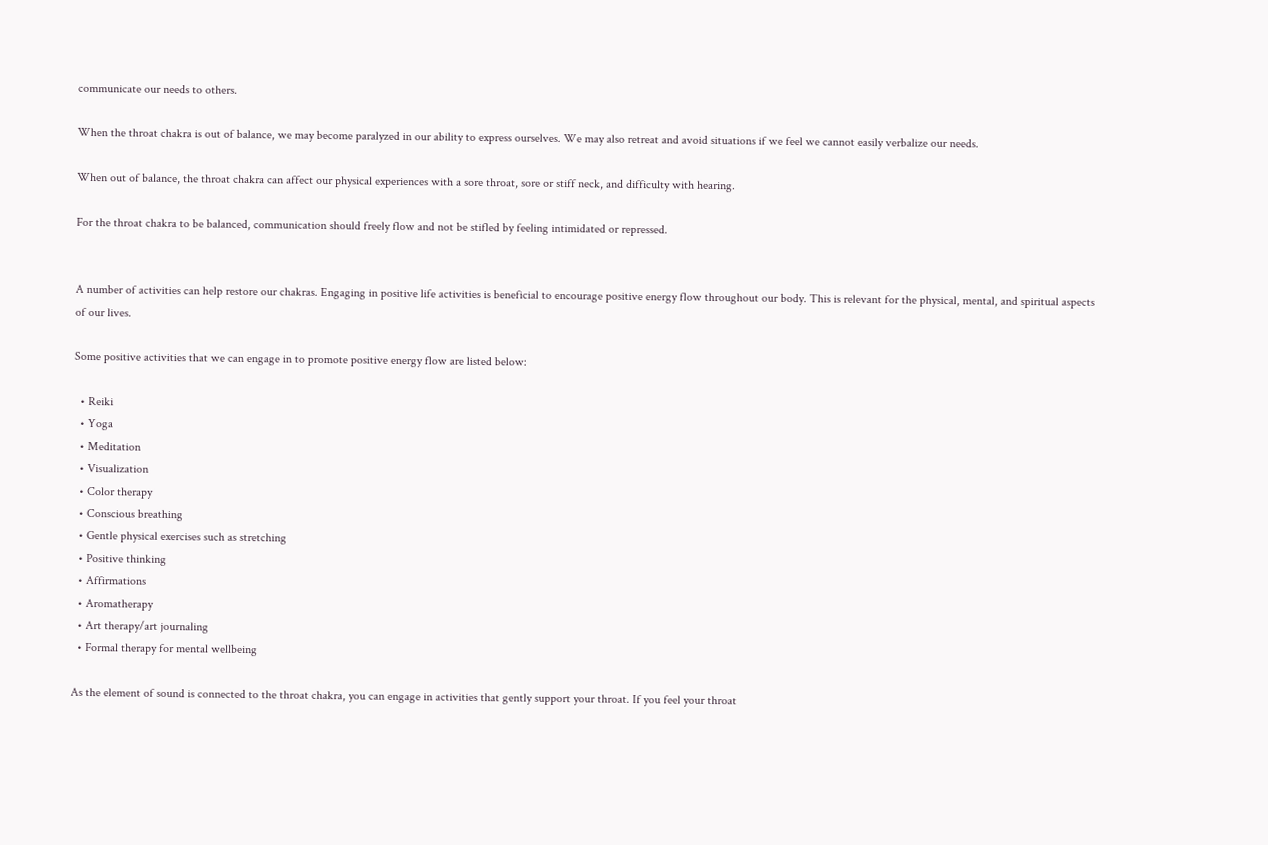communicate our needs to others.

When the throat chakra is out of balance, we may become paralyzed in our ability to express ourselves. We may also retreat and avoid situations if we feel we cannot easily verbalize our needs.

When out of balance, the throat chakra can affect our physical experiences with a sore throat, sore or stiff neck, and difficulty with hearing.

For the throat chakra to be balanced, communication should freely flow and not be stifled by feeling intimidated or repressed.


A number of activities can help restore our chakras. Engaging in positive life activities is beneficial to encourage positive energy flow throughout our body. This is relevant for the physical, mental, and spiritual aspects of our lives.

Some positive activities that we can engage in to promote positive energy flow are listed below:

  • Reiki
  • Yoga
  • Meditation
  • Visualization
  • Color therapy
  • Conscious breathing
  • Gentle physical exercises such as stretching
  • Positive thinking
  • Affirmations
  • Aromatherapy
  • Art therapy/art journaling
  • Formal therapy for mental wellbeing

As the element of sound is connected to the throat chakra, you can engage in activities that gently support your throat. If you feel your throat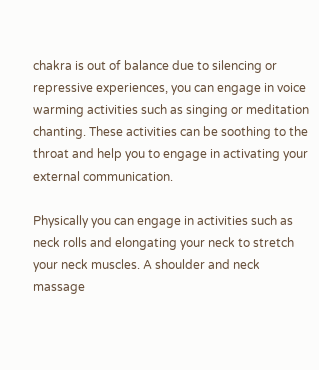chakra is out of balance due to silencing or repressive experiences, you can engage in voice warming activities such as singing or meditation chanting. These activities can be soothing to the throat and help you to engage in activating your external communication.

Physically you can engage in activities such as neck rolls and elongating your neck to stretch your neck muscles. A shoulder and neck massage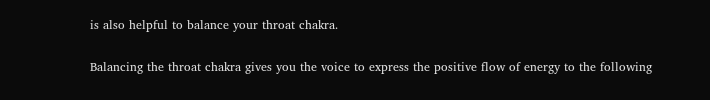is also helpful to balance your throat chakra.

Balancing the throat chakra gives you the voice to express the positive flow of energy to the following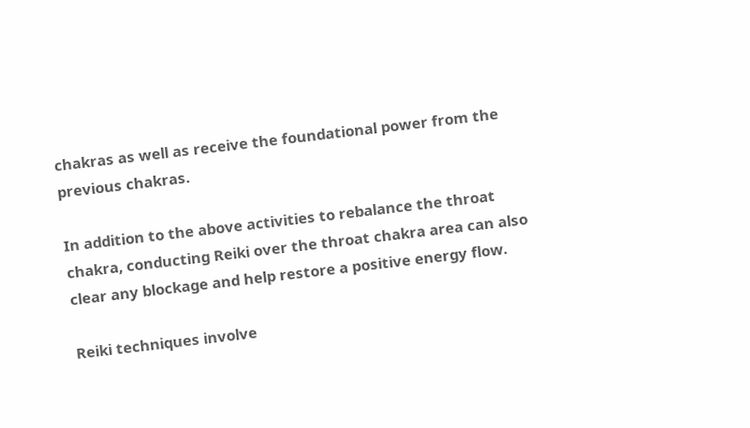chakras as well as receive the foundational power from the previous chakras.

In addition to the above activities to rebalance the throat chakra, conducting Reiki over the throat chakra area can also clear any blockage and help restore a positive energy flow.

Reiki techniques involve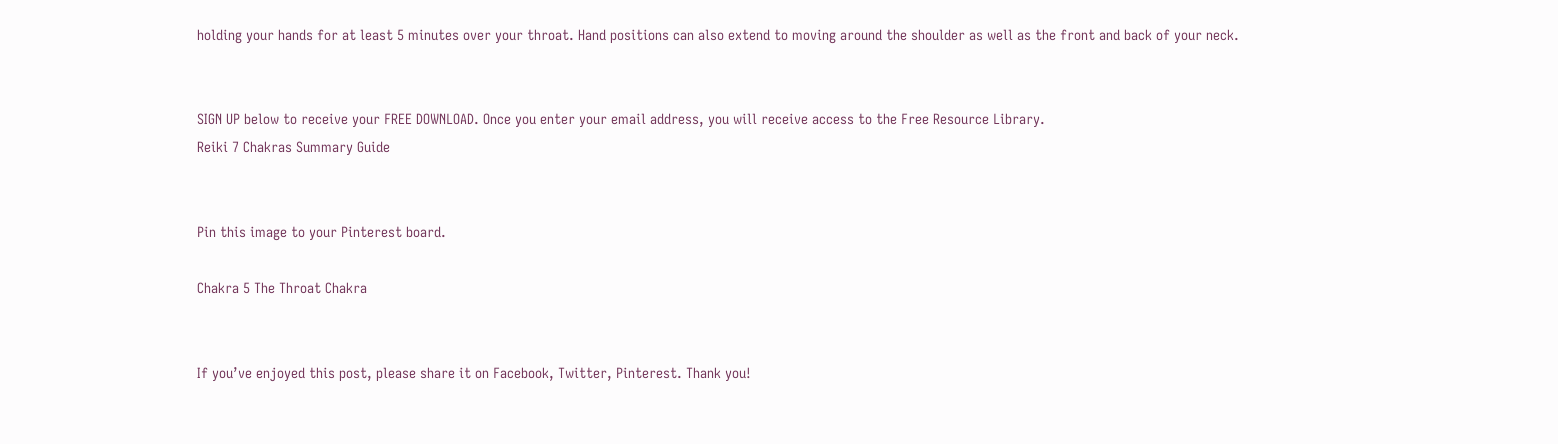holding your hands for at least 5 minutes over your throat. Hand positions can also extend to moving around the shoulder as well as the front and back of your neck.


SIGN UP below to receive your FREE DOWNLOAD. Once you enter your email address, you will receive access to the Free Resource Library.
Reiki 7 Chakras Summary Guide


Pin this image to your Pinterest board.

Chakra 5 The Throat Chakra


If you’ve enjoyed this post, please share it on Facebook, Twitter, Pinterest. Thank you!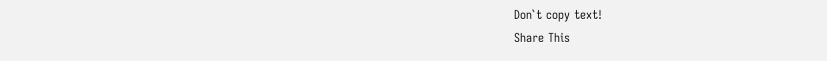Don`t copy text!
Share This